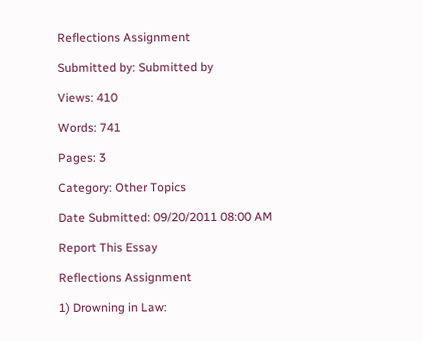Reflections Assignment

Submitted by: Submitted by

Views: 410

Words: 741

Pages: 3

Category: Other Topics

Date Submitted: 09/20/2011 08:00 AM

Report This Essay

Reflections Assignment

1) Drowning in Law: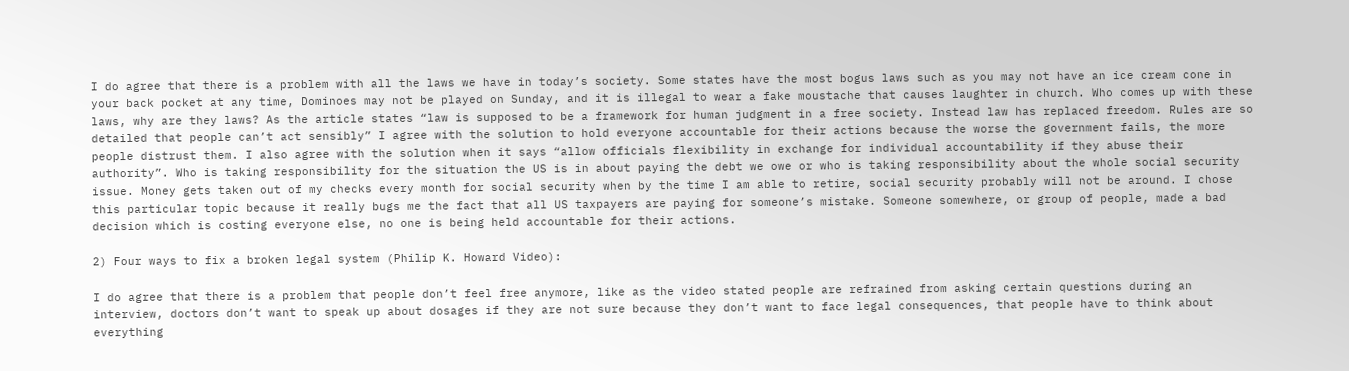I do agree that there is a problem with all the laws we have in today’s society. Some states have the most bogus laws such as you may not have an ice cream cone in your back pocket at any time, Dominoes may not be played on Sunday, and it is illegal to wear a fake moustache that causes laughter in church. Who comes up with these laws, why are they laws? As the article states “law is supposed to be a framework for human judgment in a free society. Instead law has replaced freedom. Rules are so detailed that people can’t act sensibly” I agree with the solution to hold everyone accountable for their actions because the worse the government fails, the more people distrust them. I also agree with the solution when it says “allow officials flexibility in exchange for individual accountability if they abuse their authority”. Who is taking responsibility for the situation the US is in about paying the debt we owe or who is taking responsibility about the whole social security issue. Money gets taken out of my checks every month for social security when by the time I am able to retire, social security probably will not be around. I chose this particular topic because it really bugs me the fact that all US taxpayers are paying for someone’s mistake. Someone somewhere, or group of people, made a bad decision which is costing everyone else, no one is being held accountable for their actions.

2) Four ways to fix a broken legal system (Philip K. Howard Video):

I do agree that there is a problem that people don’t feel free anymore, like as the video stated people are refrained from asking certain questions during an interview, doctors don’t want to speak up about dosages if they are not sure because they don’t want to face legal consequences, that people have to think about everything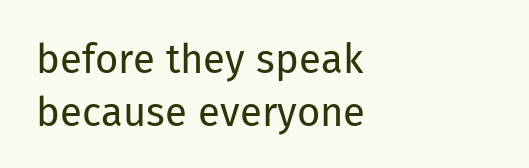before they speak because everyone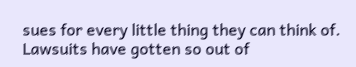sues for every little thing they can think of. Lawsuits have gotten so out of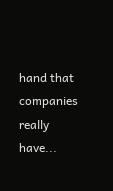hand that companies really have...